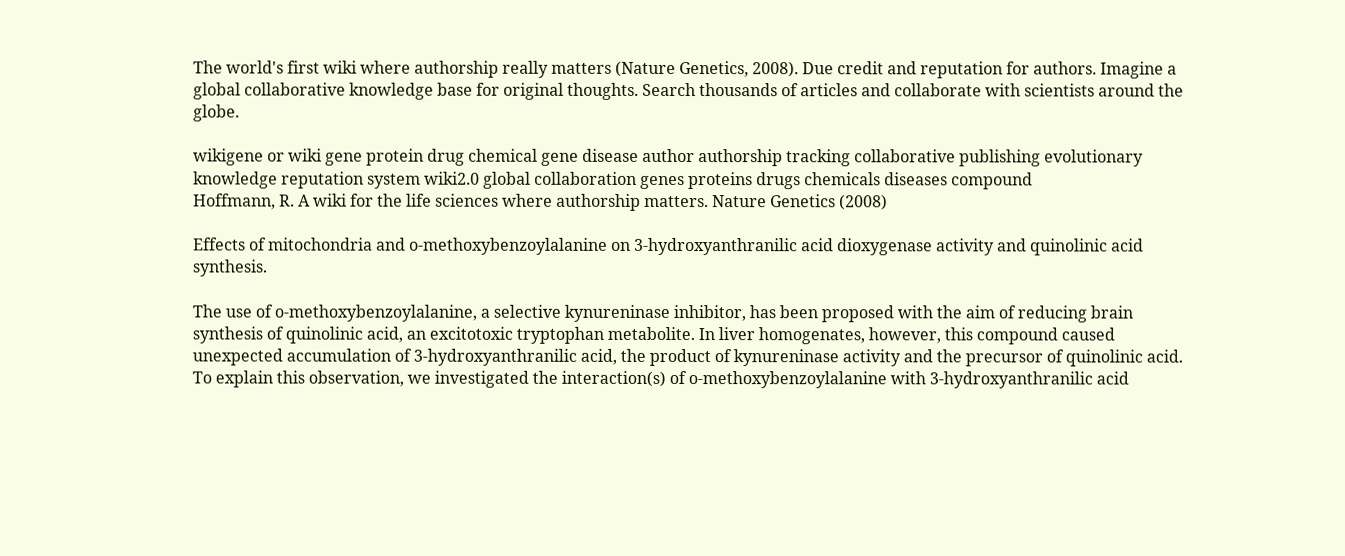The world's first wiki where authorship really matters (Nature Genetics, 2008). Due credit and reputation for authors. Imagine a global collaborative knowledge base for original thoughts. Search thousands of articles and collaborate with scientists around the globe.

wikigene or wiki gene protein drug chemical gene disease author authorship tracking collaborative publishing evolutionary knowledge reputation system wiki2.0 global collaboration genes proteins drugs chemicals diseases compound
Hoffmann, R. A wiki for the life sciences where authorship matters. Nature Genetics (2008)

Effects of mitochondria and o-methoxybenzoylalanine on 3-hydroxyanthranilic acid dioxygenase activity and quinolinic acid synthesis.

The use of o-methoxybenzoylalanine, a selective kynureninase inhibitor, has been proposed with the aim of reducing brain synthesis of quinolinic acid, an excitotoxic tryptophan metabolite. In liver homogenates, however, this compound caused unexpected accumulation of 3-hydroxyanthranilic acid, the product of kynureninase activity and the precursor of quinolinic acid. To explain this observation, we investigated the interaction(s) of o-methoxybenzoylalanine with 3-hydroxyanthranilic acid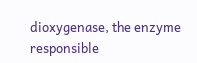dioxygenase, the enzyme responsible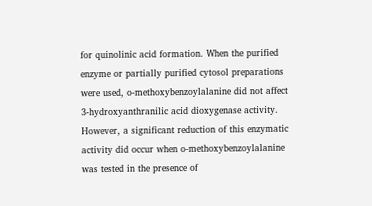for quinolinic acid formation. When the purified enzyme or partially purified cytosol preparations were used, o-methoxybenzoylalanine did not affect 3-hydroxyanthranilic acid dioxygenase activity. However, a significant reduction of this enzymatic activity did occur when o-methoxybenzoylalanine was tested in the presence of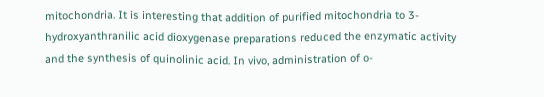mitochondria. It is interesting that addition of purified mitochondria to 3-hydroxyanthranilic acid dioxygenase preparations reduced the enzymatic activity and the synthesis of quinolinic acid. In vivo, administration of o-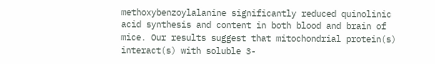methoxybenzoylalanine significantly reduced quinolinic acid synthesis and content in both blood and brain of mice. Our results suggest that mitochondrial protein(s) interact(s) with soluble 3-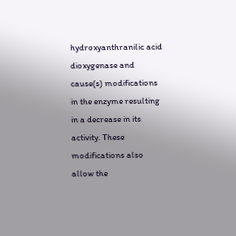hydroxyanthranilic acid dioxygenase and cause(s) modifications in the enzyme resulting in a decrease in its activity. These modifications also allow the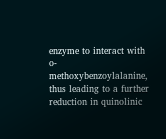enzyme to interact with o-methoxybenzoylalanine, thus leading to a further reduction in quinolinic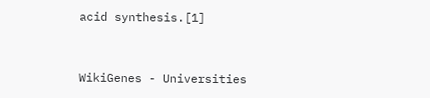acid synthesis.[1]


WikiGenes - Universities